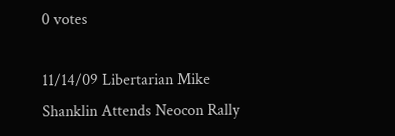0 votes

11/14/09 Libertarian Mike Shanklin Attends Neocon Rally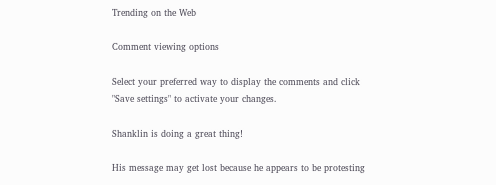Trending on the Web

Comment viewing options

Select your preferred way to display the comments and click "Save settings" to activate your changes.

Shanklin is doing a great thing!

His message may get lost because he appears to be protesting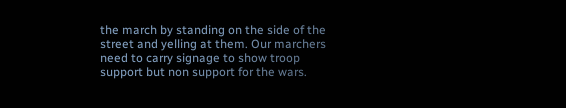the march by standing on the side of the street and yelling at them. Our marchers need to carry signage to show troop support but non support for the wars.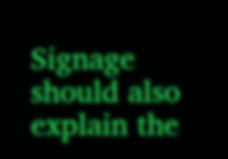Signage should also explain the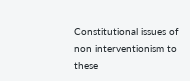Constitutional issues of non interventionism to these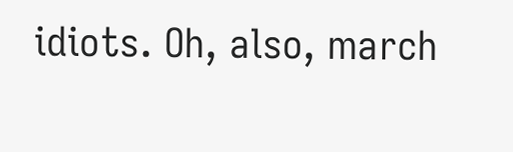idiots. Oh, also, march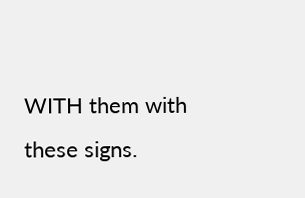WITH them with these signs.